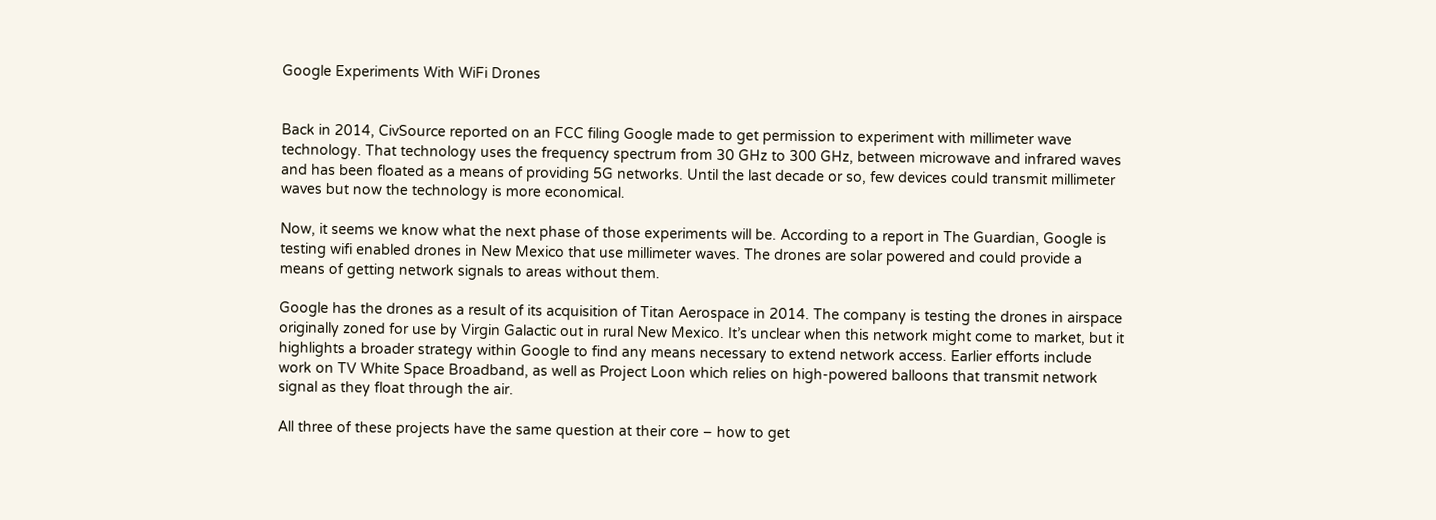Google Experiments With WiFi Drones


Back in 2014, CivSource reported on an FCC filing Google made to get permission to experiment with millimeter wave technology. That technology uses the frequency spectrum from 30 GHz to 300 GHz, between microwave and infrared waves and has been floated as a means of providing 5G networks. Until the last decade or so, few devices could transmit millimeter waves but now the technology is more economical.

Now, it seems we know what the next phase of those experiments will be. According to a report in The Guardian, Google is testing wifi enabled drones in New Mexico that use millimeter waves. The drones are solar powered and could provide a means of getting network signals to areas without them.

Google has the drones as a result of its acquisition of Titan Aerospace in 2014. The company is testing the drones in airspace originally zoned for use by Virgin Galactic out in rural New Mexico. It’s unclear when this network might come to market, but it highlights a broader strategy within Google to find any means necessary to extend network access. Earlier efforts include work on TV White Space Broadband, as well as Project Loon which relies on high-powered balloons that transmit network signal as they float through the air.

All three of these projects have the same question at their core – how to get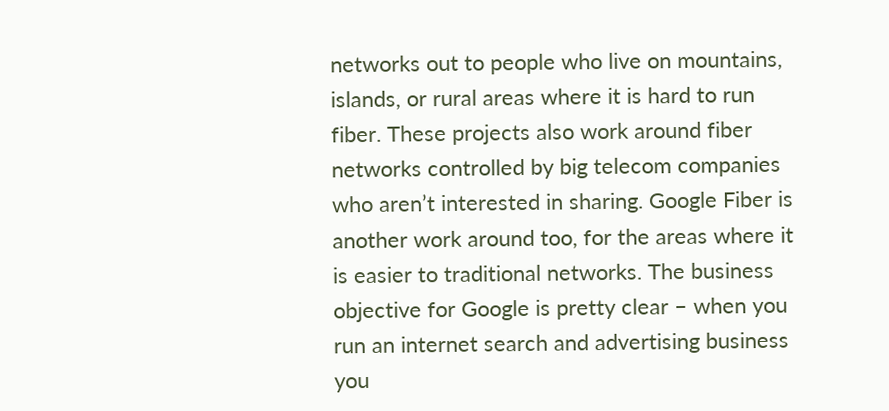networks out to people who live on mountains, islands, or rural areas where it is hard to run fiber. These projects also work around fiber networks controlled by big telecom companies who aren’t interested in sharing. Google Fiber is another work around too, for the areas where it is easier to traditional networks. The business objective for Google is pretty clear – when you run an internet search and advertising business you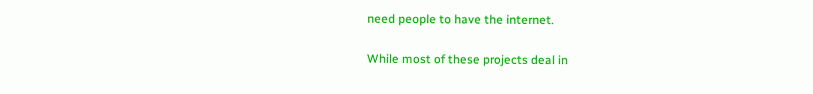need people to have the internet.

While most of these projects deal in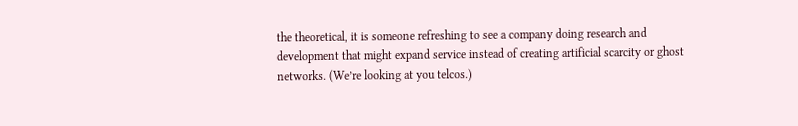the theoretical, it is someone refreshing to see a company doing research and development that might expand service instead of creating artificial scarcity or ghost networks. (We’re looking at you telcos.)